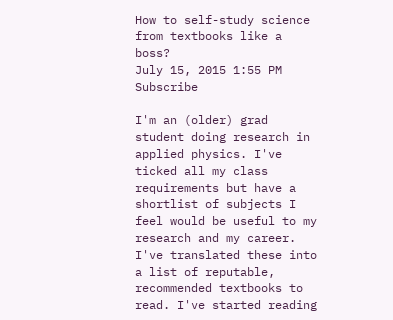How to self-study science from textbooks like a boss?
July 15, 2015 1:55 PM   Subscribe

I'm an (older) grad student doing research in applied physics. I've ticked all my class requirements but have a shortlist of subjects I feel would be useful to my research and my career. I've translated these into a list of reputable, recommended textbooks to read. I've started reading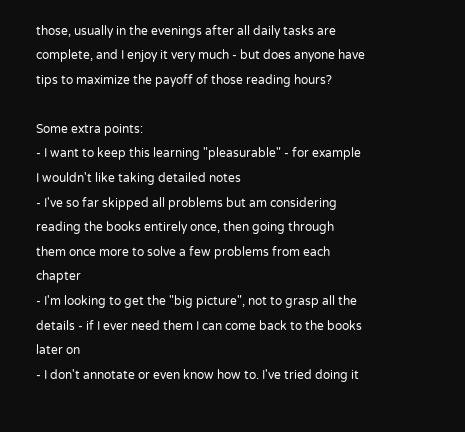those, usually in the evenings after all daily tasks are complete, and I enjoy it very much - but does anyone have tips to maximize the payoff of those reading hours?

Some extra points:
- I want to keep this learning "pleasurable" - for example I wouldn't like taking detailed notes
- I've so far skipped all problems but am considering reading the books entirely once, then going through them once more to solve a few problems from each chapter
- I'm looking to get the "big picture", not to grasp all the details - if I ever need them I can come back to the books later on
- I don't annotate or even know how to. I've tried doing it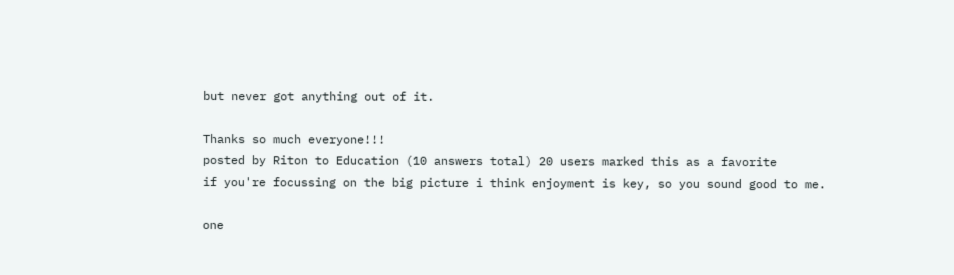but never got anything out of it.

Thanks so much everyone!!!
posted by Riton to Education (10 answers total) 20 users marked this as a favorite
if you're focussing on the big picture i think enjoyment is key, so you sound good to me.

one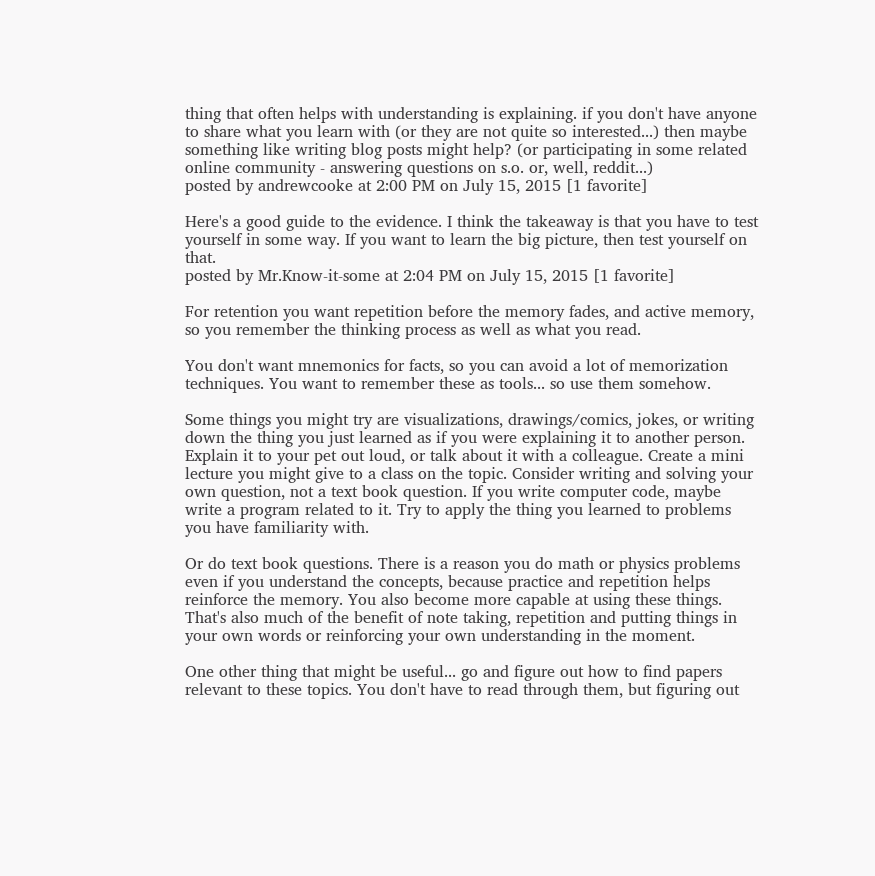thing that often helps with understanding is explaining. if you don't have anyone to share what you learn with (or they are not quite so interested...) then maybe something like writing blog posts might help? (or participating in some related online community - answering questions on s.o. or, well, reddit...)
posted by andrewcooke at 2:00 PM on July 15, 2015 [1 favorite]

Here's a good guide to the evidence. I think the takeaway is that you have to test yourself in some way. If you want to learn the big picture, then test yourself on that.
posted by Mr.Know-it-some at 2:04 PM on July 15, 2015 [1 favorite]

For retention you want repetition before the memory fades, and active memory, so you remember the thinking process as well as what you read.

You don't want mnemonics for facts, so you can avoid a lot of memorization techniques. You want to remember these as tools... so use them somehow.

Some things you might try are visualizations, drawings/comics, jokes, or writing down the thing you just learned as if you were explaining it to another person. Explain it to your pet out loud, or talk about it with a colleague. Create a mini lecture you might give to a class on the topic. Consider writing and solving your own question, not a text book question. If you write computer code, maybe write a program related to it. Try to apply the thing you learned to problems you have familiarity with.

Or do text book questions. There is a reason you do math or physics problems even if you understand the concepts, because practice and repetition helps reinforce the memory. You also become more capable at using these things. That's also much of the benefit of note taking, repetition and putting things in your own words or reinforcing your own understanding in the moment.

One other thing that might be useful... go and figure out how to find papers relevant to these topics. You don't have to read through them, but figuring out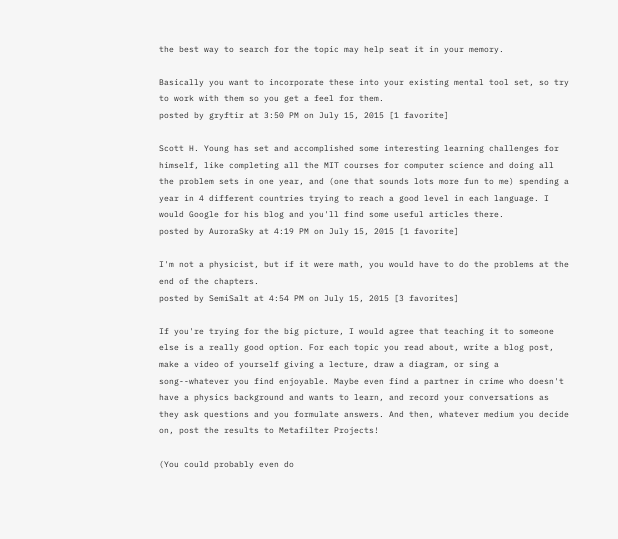the best way to search for the topic may help seat it in your memory.

Basically you want to incorporate these into your existing mental tool set, so try to work with them so you get a feel for them.
posted by gryftir at 3:50 PM on July 15, 2015 [1 favorite]

Scott H. Young has set and accomplished some interesting learning challenges for himself, like completing all the MIT courses for computer science and doing all the problem sets in one year, and (one that sounds lots more fun to me) spending a year in 4 different countries trying to reach a good level in each language. I would Google for his blog and you'll find some useful articles there.
posted by AuroraSky at 4:19 PM on July 15, 2015 [1 favorite]

I'm not a physicist, but if it were math, you would have to do the problems at the end of the chapters.
posted by SemiSalt at 4:54 PM on July 15, 2015 [3 favorites]

If you're trying for the big picture, I would agree that teaching it to someone else is a really good option. For each topic you read about, write a blog post, make a video of yourself giving a lecture, draw a diagram, or sing a song--whatever you find enjoyable. Maybe even find a partner in crime who doesn't have a physics background and wants to learn, and record your conversations as they ask questions and you formulate answers. And then, whatever medium you decide on, post the results to Metafilter Projects!

(You could probably even do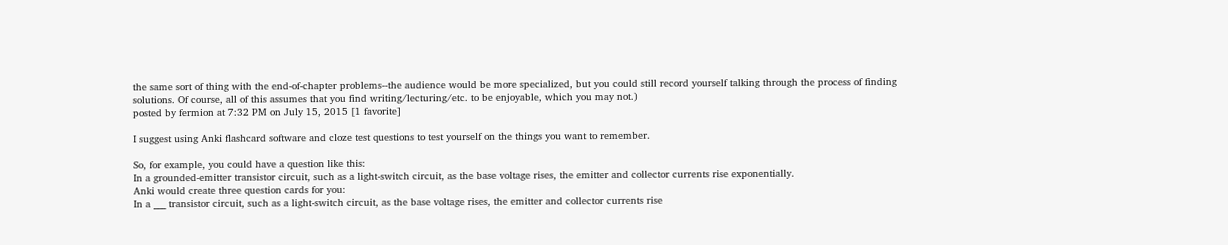the same sort of thing with the end-of-chapter problems--the audience would be more specialized, but you could still record yourself talking through the process of finding solutions. Of course, all of this assumes that you find writing/lecturing/etc. to be enjoyable, which you may not.)
posted by fermion at 7:32 PM on July 15, 2015 [1 favorite]

I suggest using Anki flashcard software and cloze test questions to test yourself on the things you want to remember.

So, for example, you could have a question like this:
In a grounded-emitter transistor circuit, such as a light-switch circuit, as the base voltage rises, the emitter and collector currents rise exponentially.
Anki would create three question cards for you:
In a ___ transistor circuit, such as a light-switch circuit, as the base voltage rises, the emitter and collector currents rise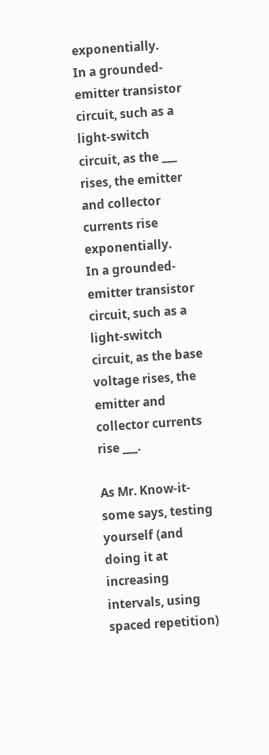exponentially.
In a grounded-emitter transistor circuit, such as a light-switch circuit, as the ___ rises, the emitter and collector currents rise exponentially.
In a grounded-emitter transistor circuit, such as a light-switch circuit, as the base voltage rises, the emitter and collector currents rise ___.

As Mr. Know-it-some says, testing yourself (and doing it at increasing intervals, using spaced repetition)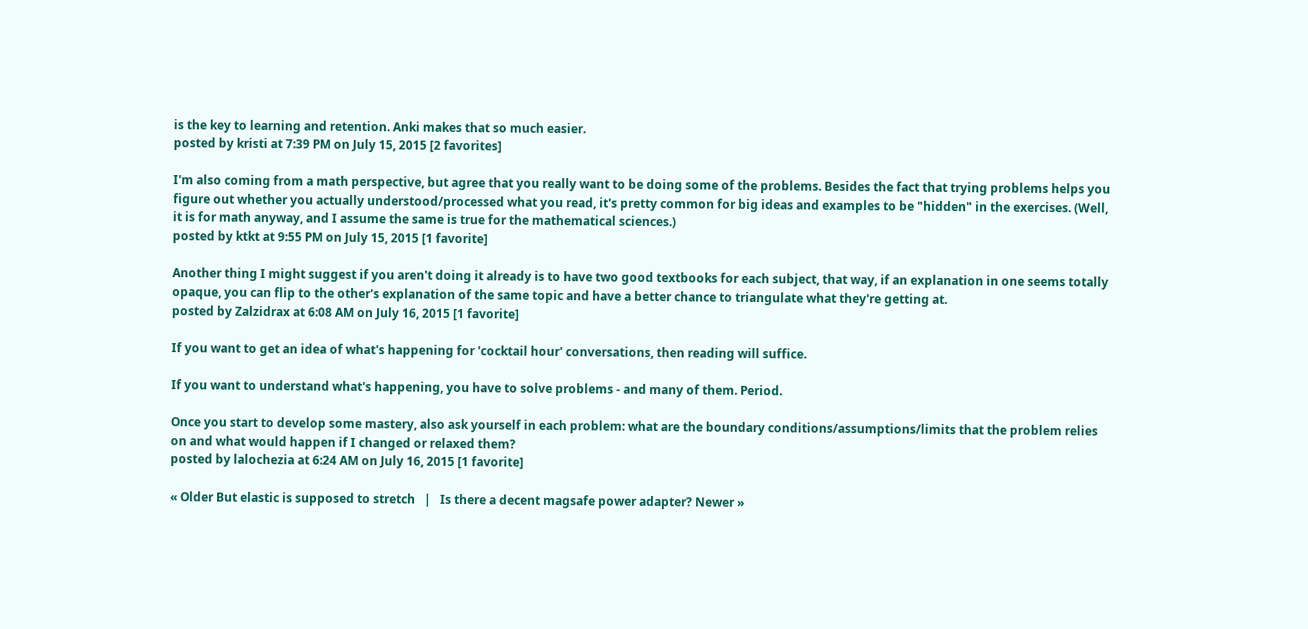is the key to learning and retention. Anki makes that so much easier.
posted by kristi at 7:39 PM on July 15, 2015 [2 favorites]

I'm also coming from a math perspective, but agree that you really want to be doing some of the problems. Besides the fact that trying problems helps you figure out whether you actually understood/processed what you read, it's pretty common for big ideas and examples to be "hidden" in the exercises. (Well, it is for math anyway, and I assume the same is true for the mathematical sciences.)
posted by ktkt at 9:55 PM on July 15, 2015 [1 favorite]

Another thing I might suggest if you aren't doing it already is to have two good textbooks for each subject, that way, if an explanation in one seems totally opaque, you can flip to the other's explanation of the same topic and have a better chance to triangulate what they're getting at.
posted by Zalzidrax at 6:08 AM on July 16, 2015 [1 favorite]

If you want to get an idea of what's happening for 'cocktail hour' conversations, then reading will suffice.

If you want to understand what's happening, you have to solve problems - and many of them. Period.

Once you start to develop some mastery, also ask yourself in each problem: what are the boundary conditions/assumptions/limits that the problem relies on and what would happen if I changed or relaxed them?
posted by lalochezia at 6:24 AM on July 16, 2015 [1 favorite]

« Older But elastic is supposed to stretch   |   Is there a decent magsafe power adapter? Newer »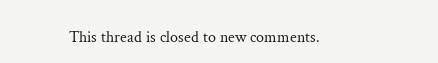This thread is closed to new comments.